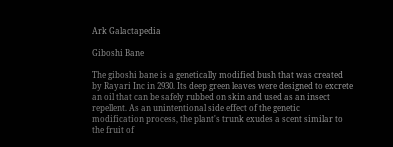Ark Galactapedia

Giboshi Bane

The giboshi bane is a genetically modified bush that was created by Rayari Inc in 2930. Its deep green leaves were designed to excrete an oil that can be safely rubbed on skin and used as an insect repellent. As an unintentional side effect of the genetic modification process, the plant's trunk exudes a scent similar to the fruit of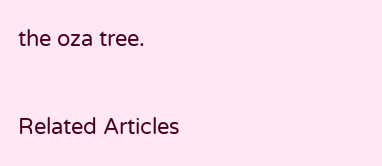the oza tree.

Related Articles